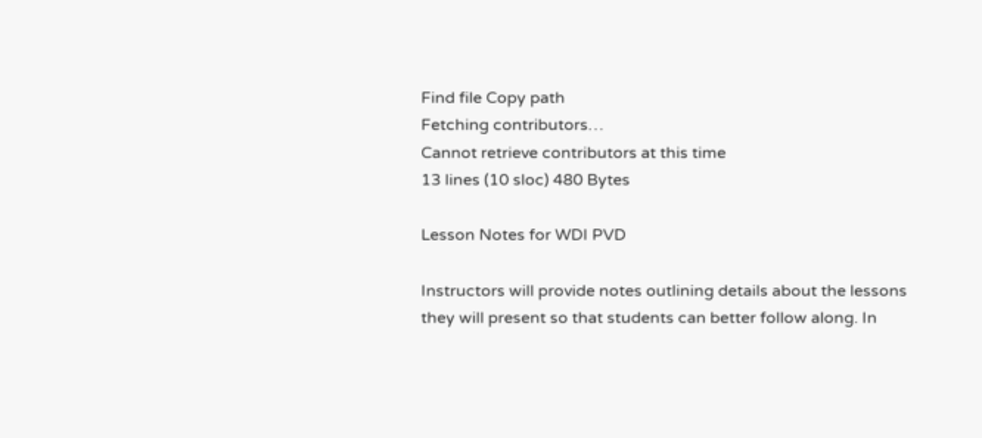Find file Copy path
Fetching contributors…
Cannot retrieve contributors at this time
13 lines (10 sloc) 480 Bytes

Lesson Notes for WDI PVD

Instructors will provide notes outlining details about the lessons they will present so that students can better follow along. In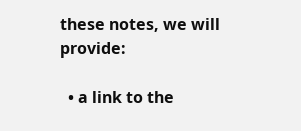these notes, we will provide:

  • a link to the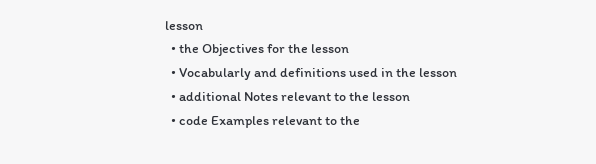lesson
  • the Objectives for the lesson
  • Vocabularly and definitions used in the lesson
  • additional Notes relevant to the lesson
  • code Examples relevant to the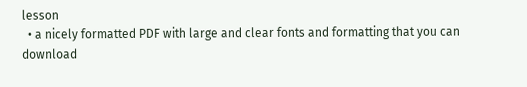lesson
  • a nicely formatted PDF with large and clear fonts and formatting that you can download